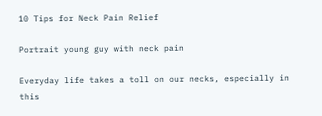10 Tips for Neck Pain Relief

Portrait young guy with neck pain

Everyday life takes a toll on our necks, especially in this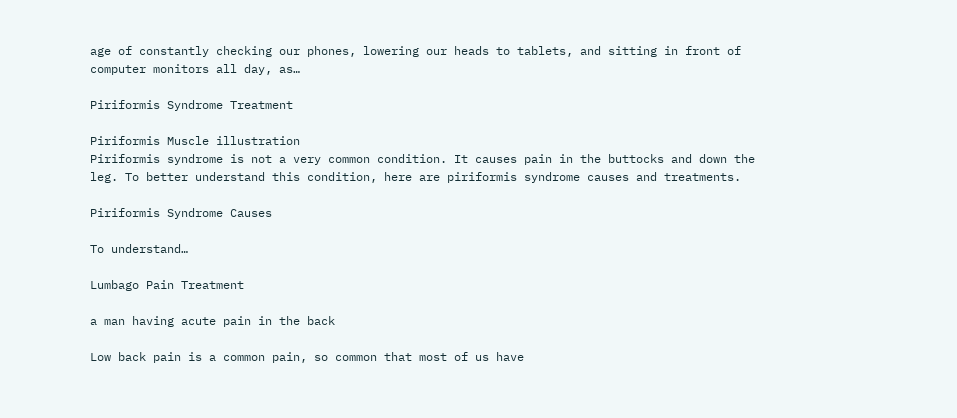age of constantly checking our phones, lowering our heads to tablets, and sitting in front of computer monitors all day, as…

Piriformis Syndrome Treatment

Piriformis Muscle illustration
Piriformis syndrome is not a very common condition. It causes pain in the buttocks and down the leg. To better understand this condition, here are piriformis syndrome causes and treatments.

Piriformis Syndrome Causes

To understand…

Lumbago Pain Treatment

a man having acute pain in the back

Low back pain is a common pain, so common that most of us have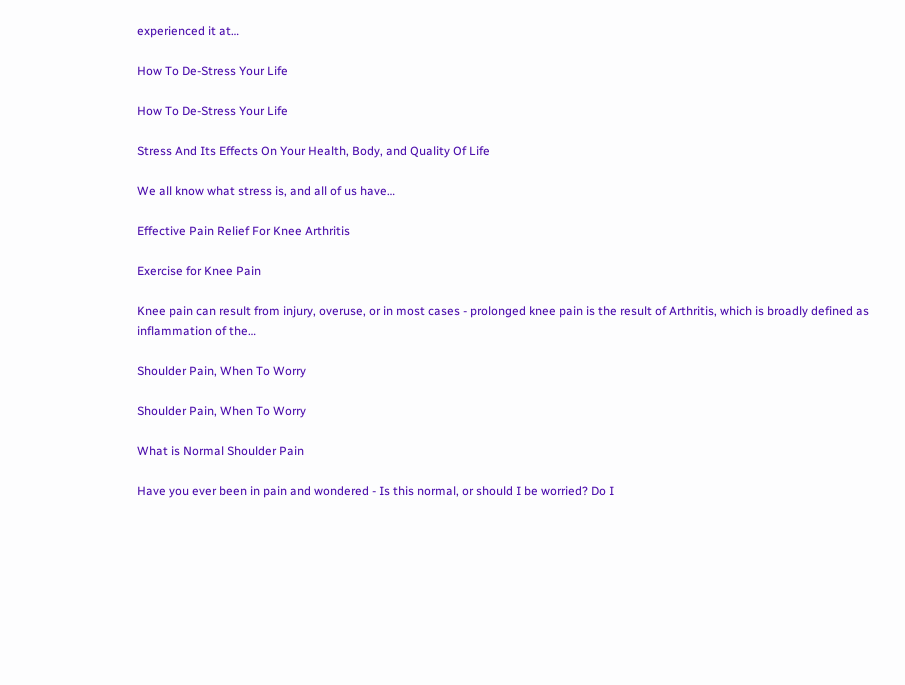experienced it at…

How To De-Stress Your Life

How To De-Stress Your Life

Stress And Its Effects On Your Health, Body, and Quality Of Life

We all know what stress is, and all of us have…

Effective Pain Relief For Knee Arthritis

Exercise for Knee Pain

Knee pain can result from injury, overuse, or in most cases - prolonged knee pain is the result of Arthritis, which is broadly defined as inflammation of the…

Shoulder Pain, When To Worry

Shoulder Pain, When To Worry

What is Normal Shoulder Pain

Have you ever been in pain and wondered - Is this normal, or should I be worried? Do I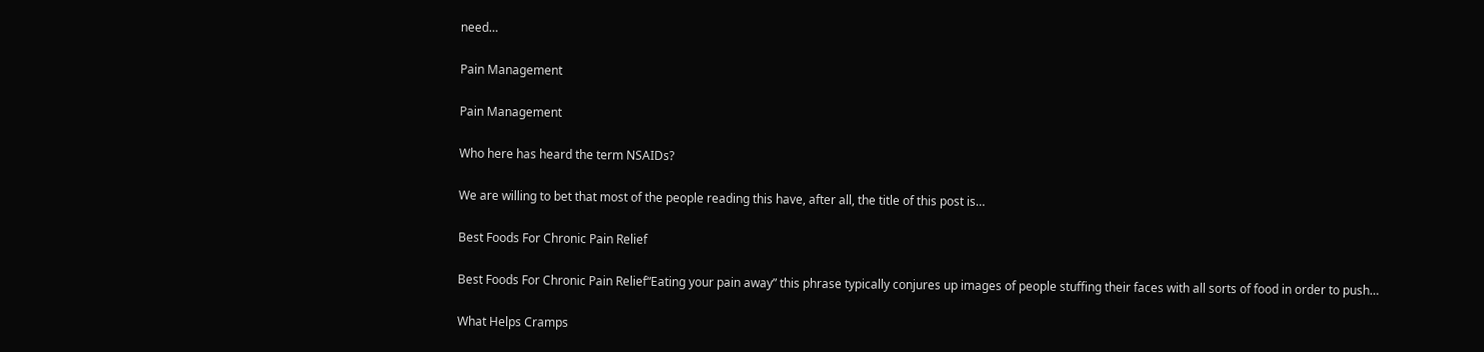need…

Pain Management

Pain Management

Who here has heard the term NSAIDs?

We are willing to bet that most of the people reading this have, after all, the title of this post is…

Best Foods For Chronic Pain Relief

Best Foods For Chronic Pain Relief“Eating your pain away” this phrase typically conjures up images of people stuffing their faces with all sorts of food in order to push…

What Helps Cramps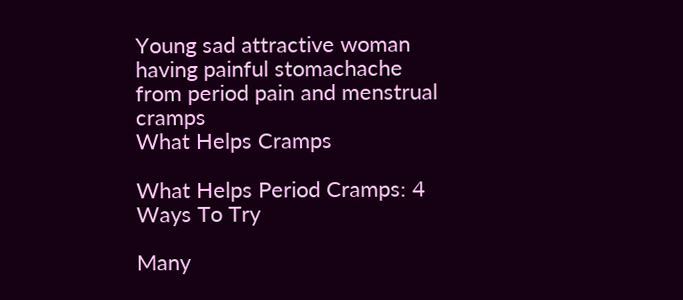Young sad attractive woman having painful stomachache from period pain and menstrual cramps
What Helps Cramps

What Helps Period Cramps: 4 Ways To Try

Many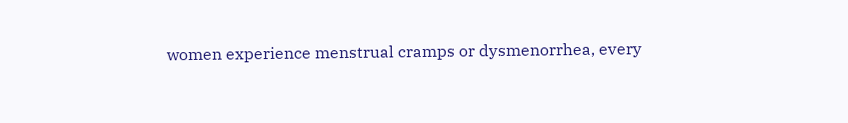women experience menstrual cramps or dysmenorrhea, every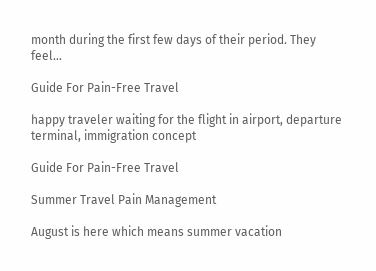month during the first few days of their period. They feel…

Guide For Pain-Free Travel

happy traveler waiting for the flight in airport, departure terminal, immigration concept

Guide For Pain-Free Travel

Summer Travel Pain Management

August is here which means summer vacation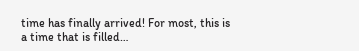time has finally arrived! For most, this is a time that is filled…